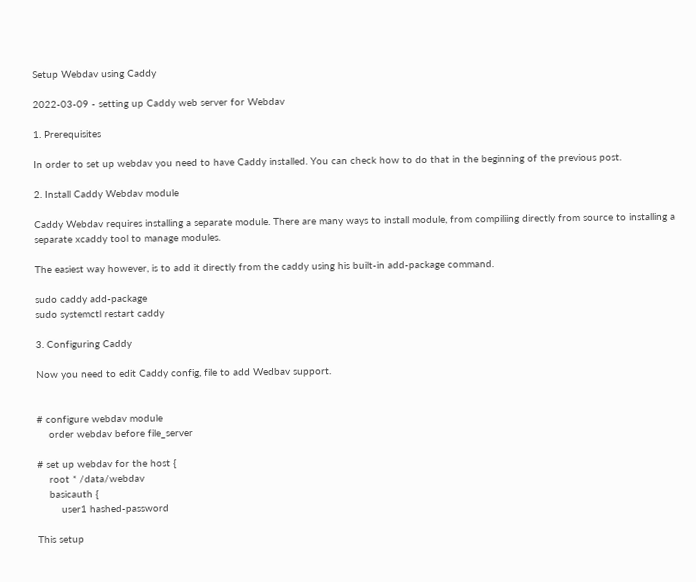Setup Webdav using Caddy

2022-03-09 - setting up Caddy web server for Webdav

1. Prerequisites

In order to set up webdav you need to have Caddy installed. You can check how to do that in the beginning of the previous post.

2. Install Caddy Webdav module

Caddy Webdav requires installing a separate module. There are many ways to install module, from compiliing directly from source to installing a separate xcaddy tool to manage modules.

The easiest way however, is to add it directly from the caddy using his built-in add-package command.

sudo caddy add-package
sudo systemctl restart caddy

3. Configuring Caddy

Now you need to edit Caddy config, file to add Wedbav support.


# configure webdav module
    order webdav before file_server

# set up webdav for the host {
    root * /data/webdav
    basicauth {
        user1 hashed-password

This setup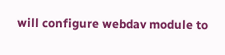will configure webdav module to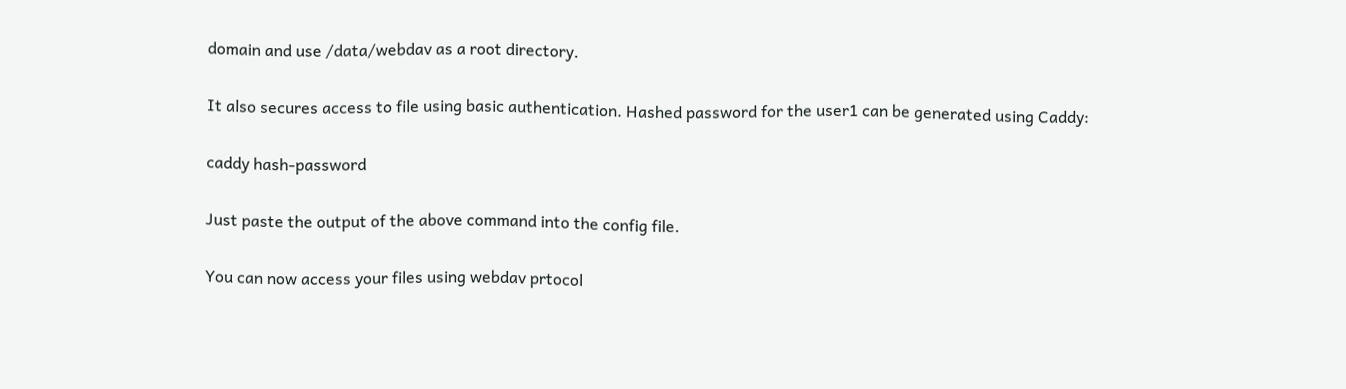domain and use /data/webdav as a root directory.

It also secures access to file using basic authentication. Hashed password for the user1 can be generated using Caddy:

caddy hash-password

Just paste the output of the above command into the config file.

You can now access your files using webdav prtocol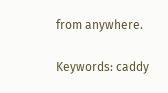from anywhere.

Keywords: caddy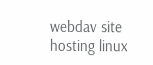webdav site hosting linux